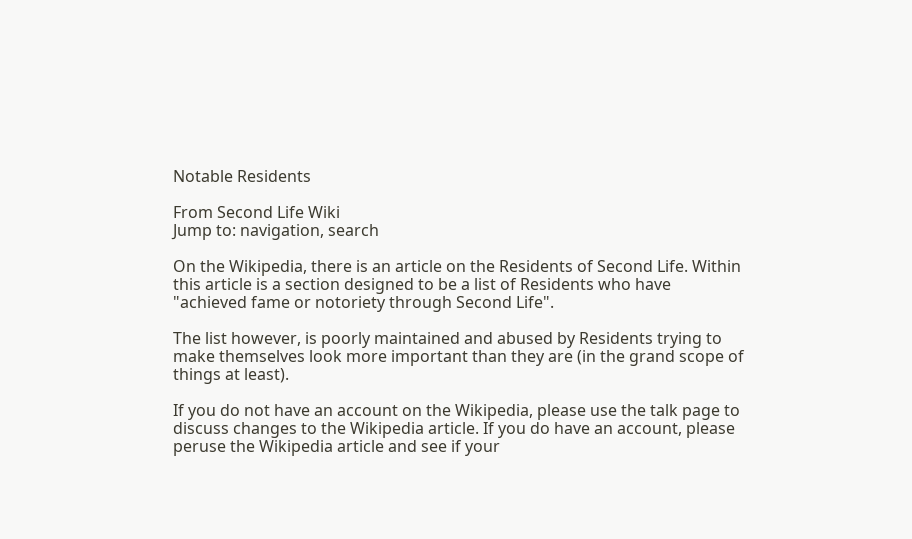Notable Residents

From Second Life Wiki
Jump to: navigation, search

On the Wikipedia, there is an article on the Residents of Second Life. Within this article is a section designed to be a list of Residents who have "achieved fame or notoriety through Second Life".

The list however, is poorly maintained and abused by Residents trying to make themselves look more important than they are (in the grand scope of things at least).

If you do not have an account on the Wikipedia, please use the talk page to discuss changes to the Wikipedia article. If you do have an account, please peruse the Wikipedia article and see if your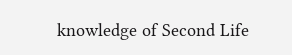knowledge of Second Life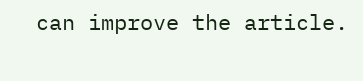can improve the article.